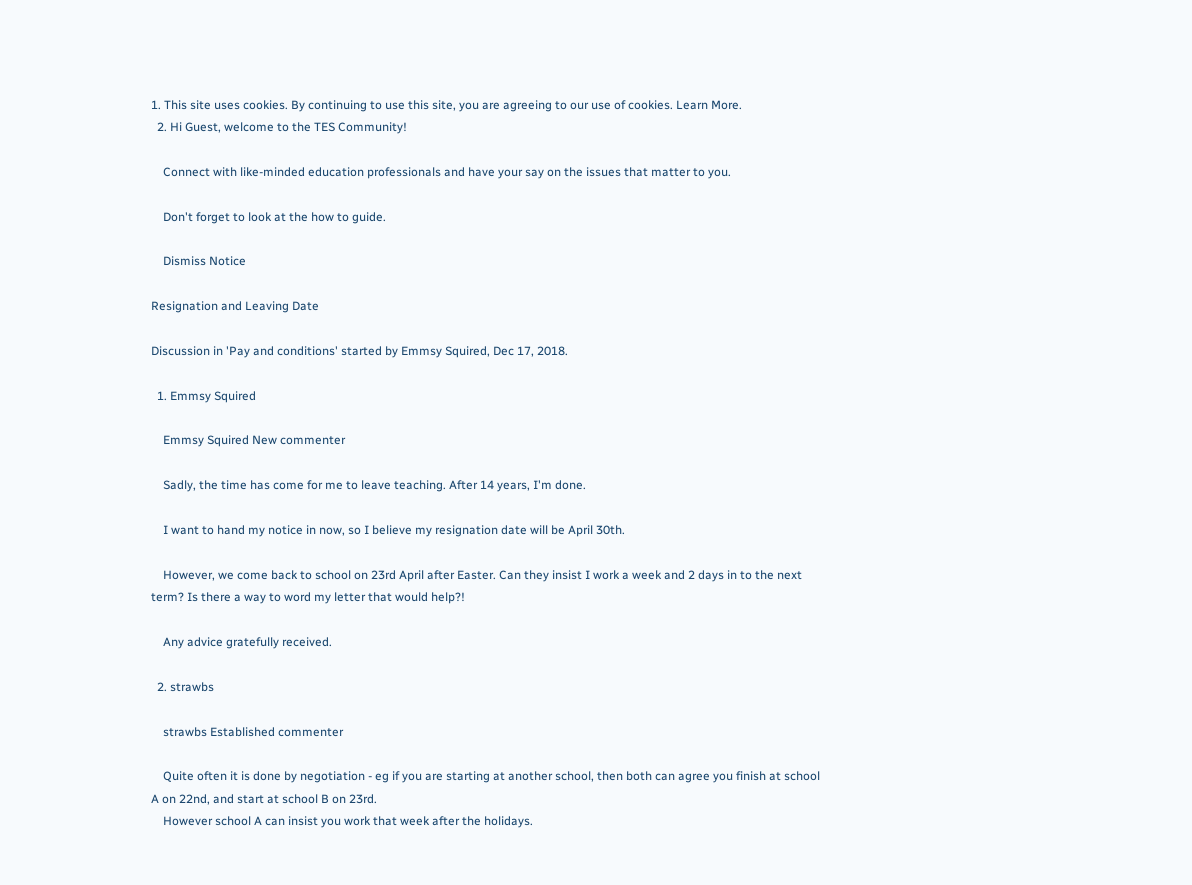1. This site uses cookies. By continuing to use this site, you are agreeing to our use of cookies. Learn More.
  2. Hi Guest, welcome to the TES Community!

    Connect with like-minded education professionals and have your say on the issues that matter to you.

    Don't forget to look at the how to guide.

    Dismiss Notice

Resignation and Leaving Date

Discussion in 'Pay and conditions' started by Emmsy Squired, Dec 17, 2018.

  1. Emmsy Squired

    Emmsy Squired New commenter

    Sadly, the time has come for me to leave teaching. After 14 years, I'm done.

    I want to hand my notice in now, so I believe my resignation date will be April 30th.

    However, we come back to school on 23rd April after Easter. Can they insist I work a week and 2 days in to the next term? Is there a way to word my letter that would help?!

    Any advice gratefully received.

  2. strawbs

    strawbs Established commenter

    Quite often it is done by negotiation - eg if you are starting at another school, then both can agree you finish at school A on 22nd, and start at school B on 23rd.
    However school A can insist you work that week after the holidays.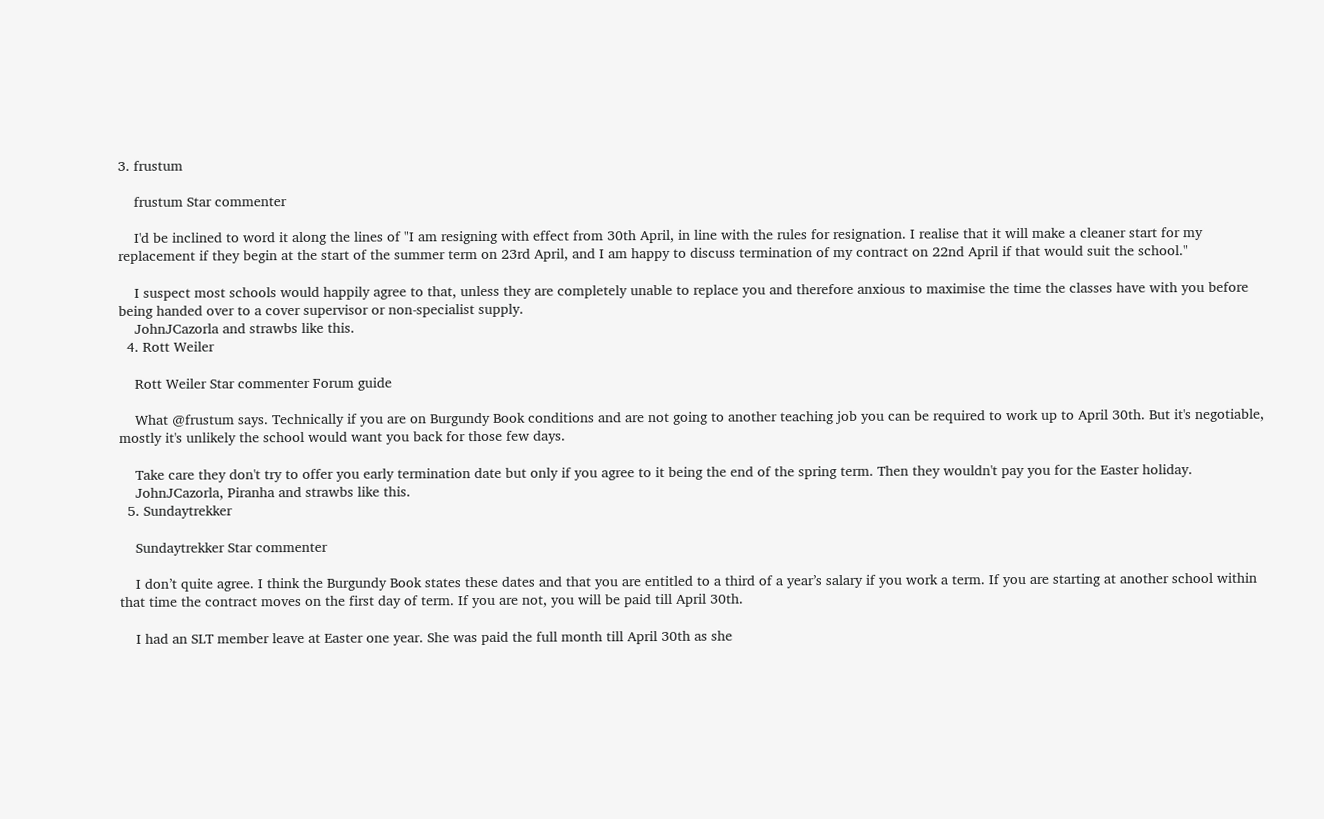3. frustum

    frustum Star commenter

    I'd be inclined to word it along the lines of "I am resigning with effect from 30th April, in line with the rules for resignation. I realise that it will make a cleaner start for my replacement if they begin at the start of the summer term on 23rd April, and I am happy to discuss termination of my contract on 22nd April if that would suit the school."

    I suspect most schools would happily agree to that, unless they are completely unable to replace you and therefore anxious to maximise the time the classes have with you before being handed over to a cover supervisor or non-specialist supply.
    JohnJCazorla and strawbs like this.
  4. Rott Weiler

    Rott Weiler Star commenter Forum guide

    What @frustum says. Technically if you are on Burgundy Book conditions and are not going to another teaching job you can be required to work up to April 30th. But it's negotiable, mostly it's unlikely the school would want you back for those few days.

    Take care they don't try to offer you early termination date but only if you agree to it being the end of the spring term. Then they wouldn't pay you for the Easter holiday.
    JohnJCazorla, Piranha and strawbs like this.
  5. Sundaytrekker

    Sundaytrekker Star commenter

    I don’t quite agree. I think the Burgundy Book states these dates and that you are entitled to a third of a year’s salary if you work a term. If you are starting at another school within that time the contract moves on the first day of term. If you are not, you will be paid till April 30th.

    I had an SLT member leave at Easter one year. She was paid the full month till April 30th as she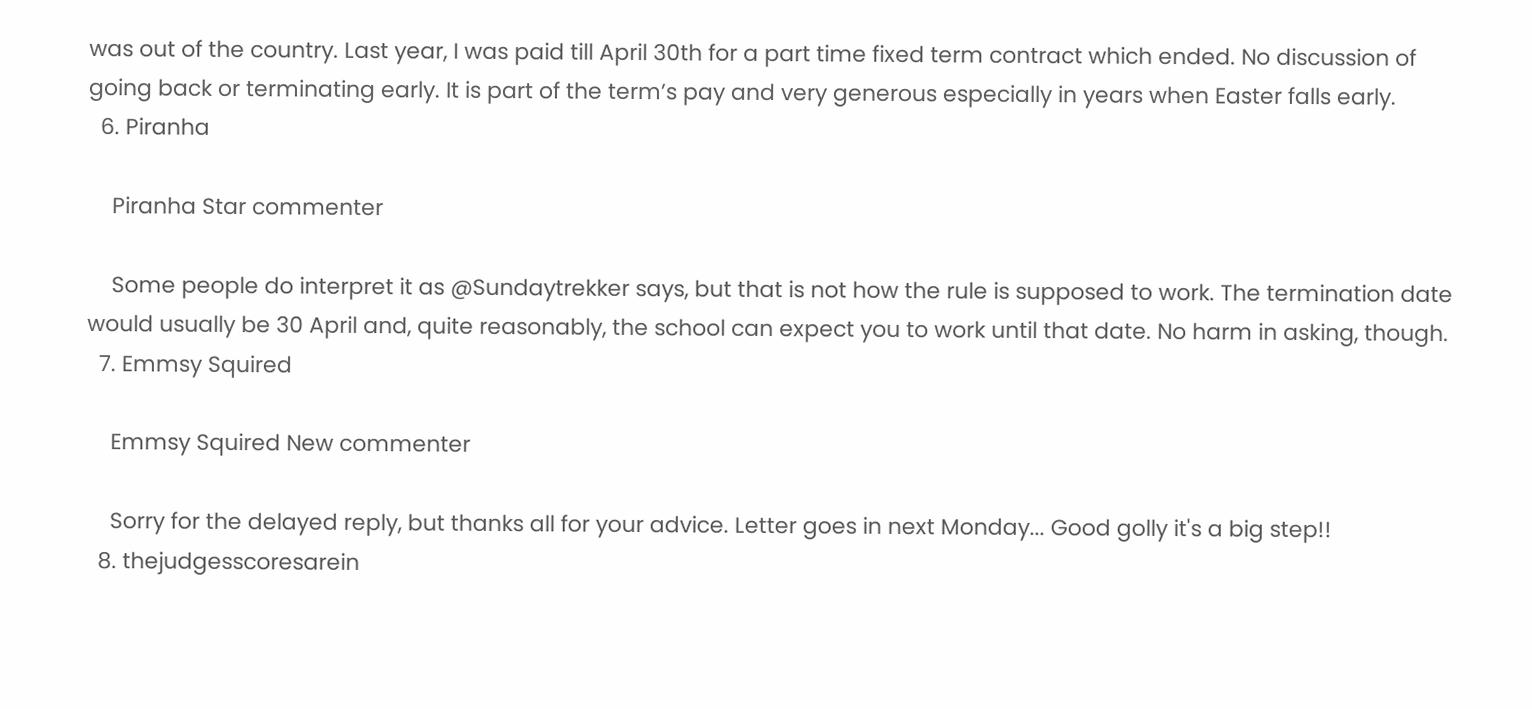was out of the country. Last year, I was paid till April 30th for a part time fixed term contract which ended. No discussion of going back or terminating early. It is part of the term’s pay and very generous especially in years when Easter falls early.
  6. Piranha

    Piranha Star commenter

    Some people do interpret it as @Sundaytrekker says, but that is not how the rule is supposed to work. The termination date would usually be 30 April and, quite reasonably, the school can expect you to work until that date. No harm in asking, though.
  7. Emmsy Squired

    Emmsy Squired New commenter

    Sorry for the delayed reply, but thanks all for your advice. Letter goes in next Monday... Good golly it's a big step!!
  8. thejudgesscoresarein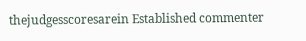thejudgesscoresarein Established commenter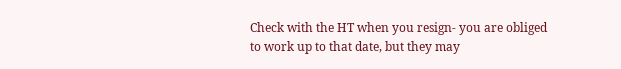Check with the HT when you resign- you are obliged to work up to that date, but they may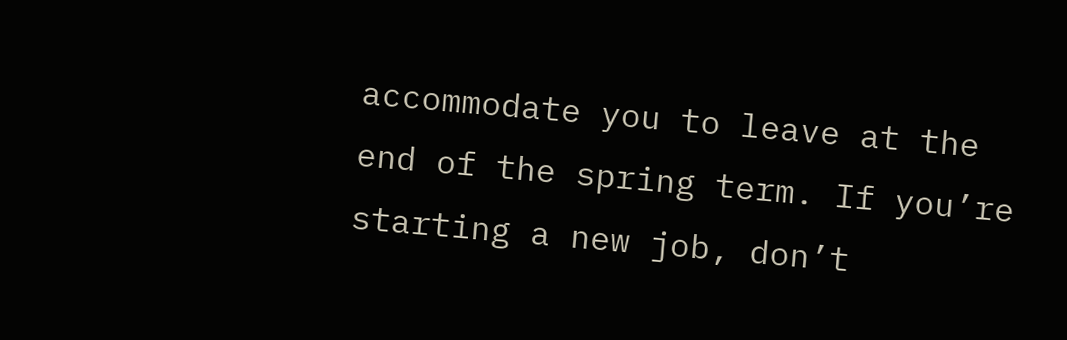accommodate you to leave at the end of the spring term. If you’re starting a new job, don’t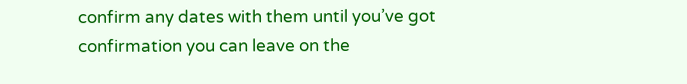confirm any dates with them until you’ve got confirmation you can leave on the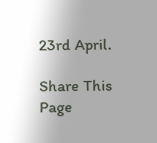23rd April.

Share This Page